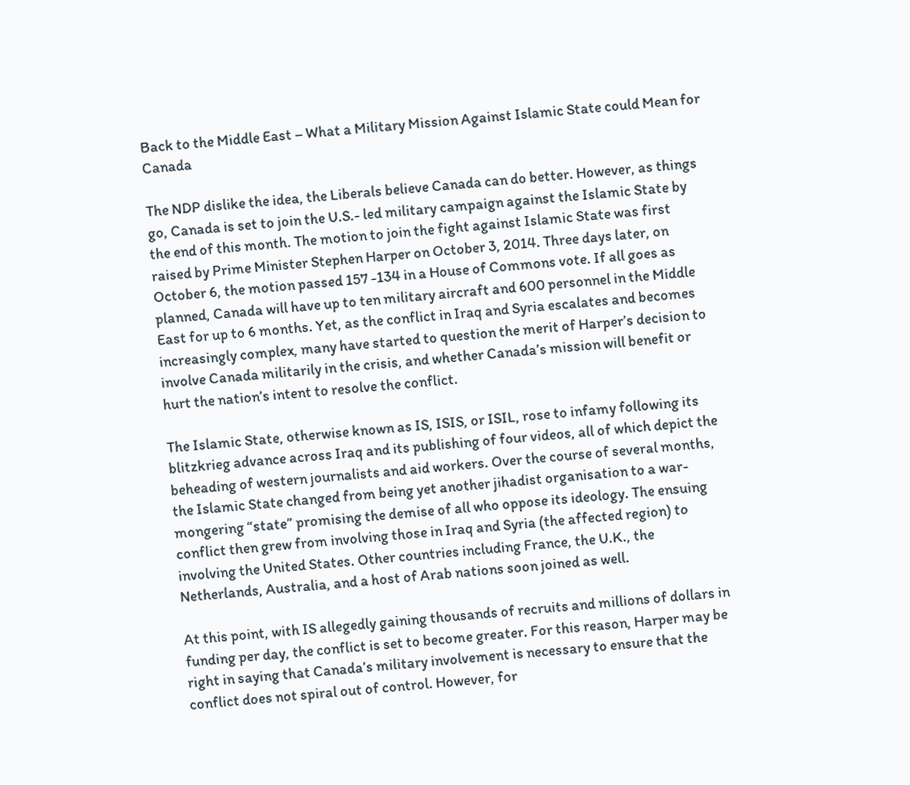Back to the Middle East – What a Military Mission Against Islamic State could Mean for Canada

The NDP dislike the idea, the Liberals believe Canada can do better. However, as things go, Canada is set to join the U.S.- led military campaign against the Islamic State by the end of this month. The motion to join the fight against Islamic State was first raised by Prime Minister Stephen Harper on October 3, 2014. Three days later, on October 6, the motion passed 157 -134 in a House of Commons vote. If all goes as planned, Canada will have up to ten military aircraft and 600 personnel in the Middle East for up to 6 months. Yet, as the conflict in Iraq and Syria escalates and becomes increasingly complex, many have started to question the merit of Harper’s decision to involve Canada militarily in the crisis, and whether Canada’s mission will benefit or hurt the nation’s intent to resolve the conflict.

The Islamic State, otherwise known as IS, ISIS, or ISIL, rose to infamy following its blitzkrieg advance across Iraq and its publishing of four videos, all of which depict the beheading of western journalists and aid workers. Over the course of several months, the Islamic State changed from being yet another jihadist organisation to a war-mongering “state” promising the demise of all who oppose its ideology. The ensuing conflict then grew from involving those in Iraq and Syria (the affected region) to involving the United States. Other countries including France, the U.K., the Netherlands, Australia, and a host of Arab nations soon joined as well.

At this point, with IS allegedly gaining thousands of recruits and millions of dollars in funding per day, the conflict is set to become greater. For this reason, Harper may be right in saying that Canada’s military involvement is necessary to ensure that the conflict does not spiral out of control. However, for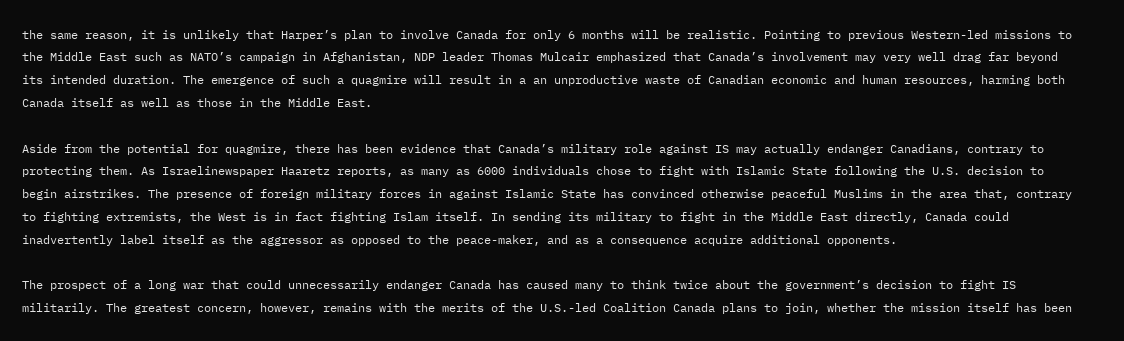the same reason, it is unlikely that Harper’s plan to involve Canada for only 6 months will be realistic. Pointing to previous Western-led missions to the Middle East such as NATO’s campaign in Afghanistan, NDP leader Thomas Mulcair emphasized that Canada’s involvement may very well drag far beyond its intended duration. The emergence of such a quagmire will result in a an unproductive waste of Canadian economic and human resources, harming both Canada itself as well as those in the Middle East.

Aside from the potential for quagmire, there has been evidence that Canada’s military role against IS may actually endanger Canadians, contrary to protecting them. As Israelinewspaper Haaretz reports, as many as 6000 individuals chose to fight with Islamic State following the U.S. decision to begin airstrikes. The presence of foreign military forces in against Islamic State has convinced otherwise peaceful Muslims in the area that, contrary to fighting extremists, the West is in fact fighting Islam itself. In sending its military to fight in the Middle East directly, Canada could inadvertently label itself as the aggressor as opposed to the peace-maker, and as a consequence acquire additional opponents.

The prospect of a long war that could unnecessarily endanger Canada has caused many to think twice about the government’s decision to fight IS militarily. The greatest concern, however, remains with the merits of the U.S.-led Coalition Canada plans to join, whether the mission itself has been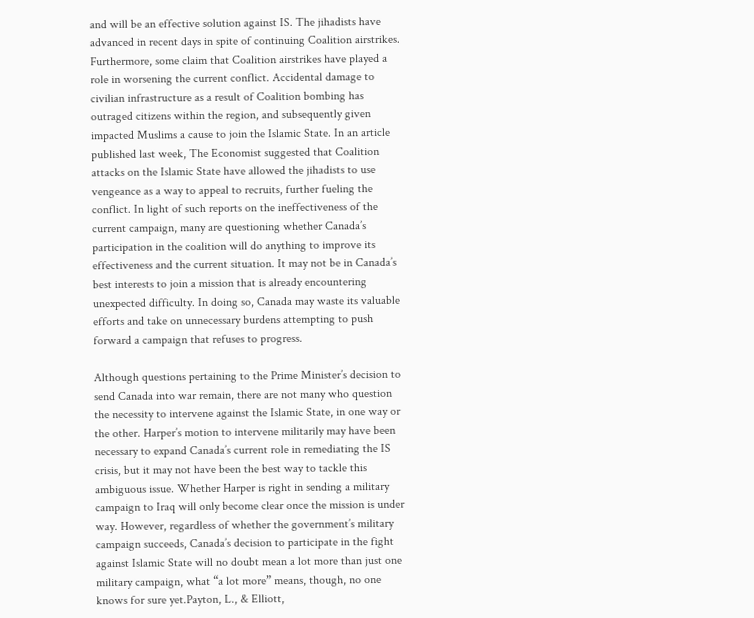and will be an effective solution against IS. The jihadists have advanced in recent days in spite of continuing Coalition airstrikes. Furthermore, some claim that Coalition airstrikes have played a role in worsening the current conflict. Accidental damage to civilian infrastructure as a result of Coalition bombing has outraged citizens within the region, and subsequently given impacted Muslims a cause to join the Islamic State. In an article published last week, The Economist suggested that Coalition attacks on the Islamic State have allowed the jihadists to use vengeance as a way to appeal to recruits, further fueling the conflict. In light of such reports on the ineffectiveness of the current campaign, many are questioning whether Canada’s participation in the coalition will do anything to improve its effectiveness and the current situation. It may not be in Canada’s best interests to join a mission that is already encountering unexpected difficulty. In doing so, Canada may waste its valuable efforts and take on unnecessary burdens attempting to push forward a campaign that refuses to progress.

Although questions pertaining to the Prime Minister’s decision to send Canada into war remain, there are not many who question the necessity to intervene against the Islamic State, in one way or the other. Harper’s motion to intervene militarily may have been necessary to expand Canada’s current role in remediating the IS crisis, but it may not have been the best way to tackle this ambiguous issue. Whether Harper is right in sending a military campaign to Iraq will only become clear once the mission is under way. However, regardless of whether the government’s military campaign succeeds, Canada’s decision to participate in the fight against Islamic State will no doubt mean a lot more than just one military campaign, what “a lot more” means, though, no one knows for sure yet.Payton, L., & Elliott,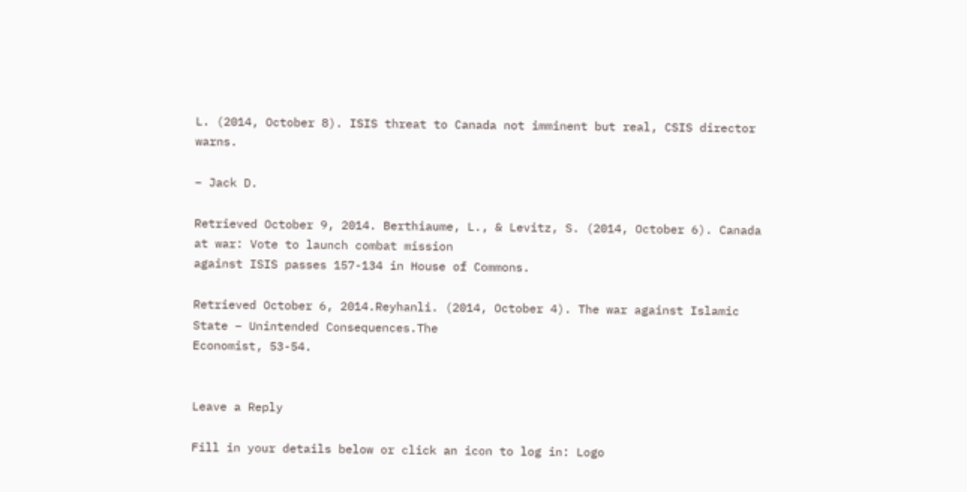L. (2014, October 8). ISIS threat to Canada not imminent but real, CSIS director warns.

– Jack D.

Retrieved October 9, 2014. Berthiaume, L., & Levitz, S. (2014, October 6). Canada at war: Vote to launch combat mission
against ISIS passes 157-134 in House of Commons.

Retrieved October 6, 2014.Reyhanli. (2014, October 4). The war against Islamic State – Unintended Consequences.The
Economist, 53-54.


Leave a Reply

Fill in your details below or click an icon to log in: Logo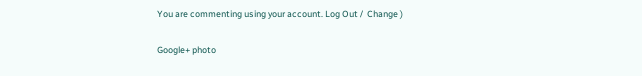You are commenting using your account. Log Out /  Change )

Google+ photo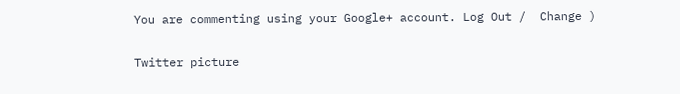You are commenting using your Google+ account. Log Out /  Change )

Twitter picture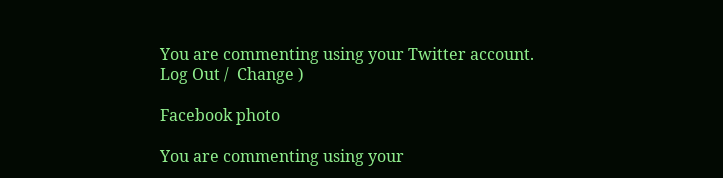You are commenting using your Twitter account. Log Out /  Change )

Facebook photo

You are commenting using your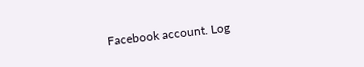Facebook account. Log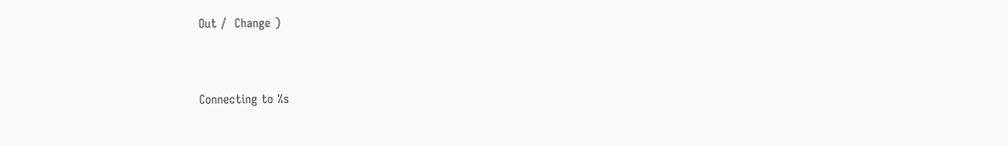Out /  Change )


Connecting to %s